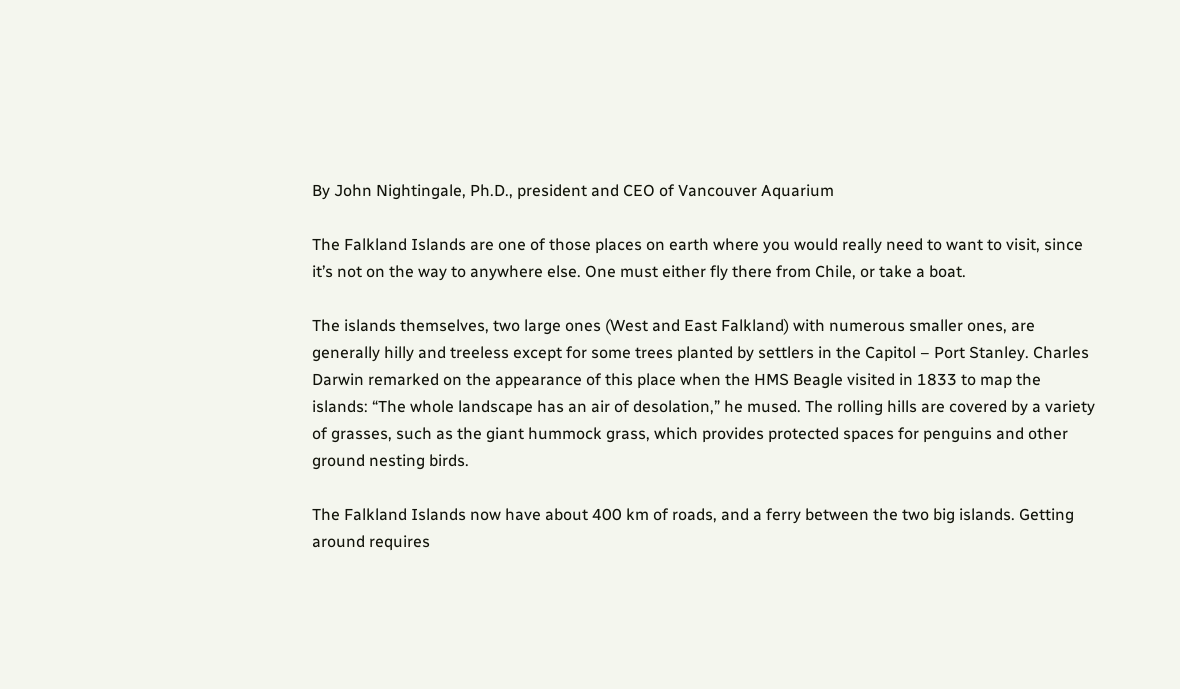By John Nightingale, Ph.D., president and CEO of Vancouver Aquarium

The Falkland Islands are one of those places on earth where you would really need to want to visit, since it’s not on the way to anywhere else. One must either fly there from Chile, or take a boat.

The islands themselves, two large ones (West and East Falkland) with numerous smaller ones, are generally hilly and treeless except for some trees planted by settlers in the Capitol – Port Stanley. Charles Darwin remarked on the appearance of this place when the HMS Beagle visited in 1833 to map the islands: “The whole landscape has an air of desolation,” he mused. The rolling hills are covered by a variety of grasses, such as the giant hummock grass, which provides protected spaces for penguins and other ground nesting birds.

The Falkland Islands now have about 400 km of roads, and a ferry between the two big islands. Getting around requires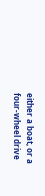either a boat, or a four-wheel drive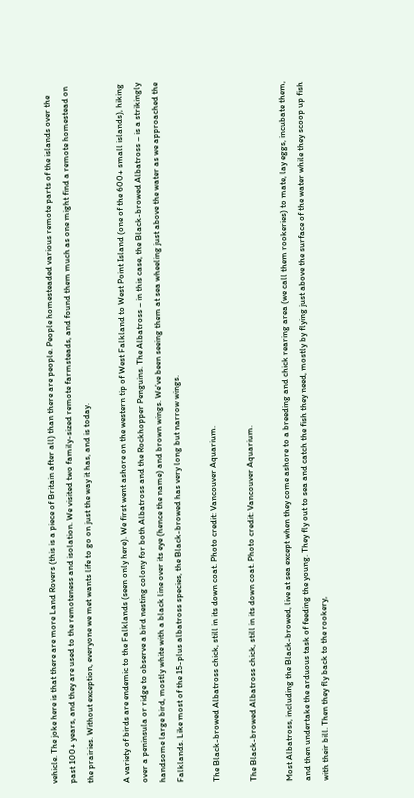vehicle. The joke here is that there are more Land Rovers (this is a piece of Britain after all) than there are people. People homesteaded various remote parts of the islands over the past 100+ years, and they are used to the remoteness and isolation. We visited two family-sized remote farmsteads, and found them much as one might find a remote homestead on the prairies. Without exception, everyone we met wants life to go on just the way it has, and is today.

A variety of birds are endemic to the Falklands (seen only here). We first went ashore on the western tip of West Falkland to West Point Island (one of the 600+ small islands), hiking over a peninsula or ridge to observe a bird nesting colony for both Albatross and the Rockhopper Penguins. The Albatross – in this case, the Black-browed Albatross – is a strikingly handsome large bird, mostly white with a black line over its eye (hence the name) and brown wings. We’ve been seeing them at sea wheeling just above the water as we approached the Falklands. Like most of the 15-plus albatross species, the Black-browed has very long but narrow wings.

The Black-browed Albatross chick, still in its down coat. Photo credit: Vancouver Aquarium.

The Black-browed Albatross chick, still in its down coat. Photo credit: Vancouver Aquarium.

Most Albatross, including the Black-browed, live at sea except when they come ashore to a breeding and chick rearing area (we call them rookeries) to mate, lay eggs, incubate them, and then undertake the arduous task of feeding the young. They fly out to sea and catch the fish they need, mostly by flying just above the surface of the water while they scoop up fish with their bill. Then they fly back to the rookery,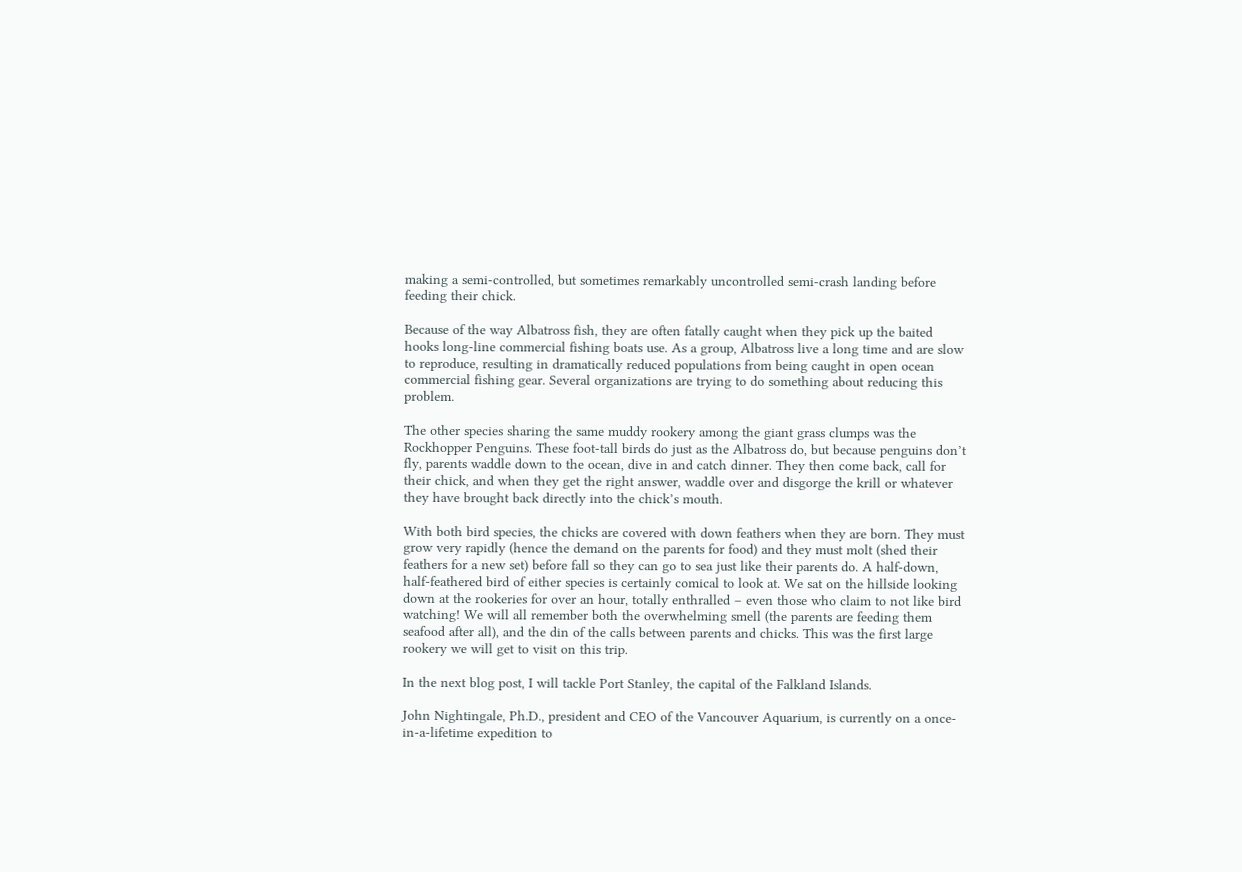making a semi-controlled, but sometimes remarkably uncontrolled semi-crash landing before feeding their chick.

Because of the way Albatross fish, they are often fatally caught when they pick up the baited hooks long-line commercial fishing boats use. As a group, Albatross live a long time and are slow to reproduce, resulting in dramatically reduced populations from being caught in open ocean commercial fishing gear. Several organizations are trying to do something about reducing this problem.

The other species sharing the same muddy rookery among the giant grass clumps was the Rockhopper Penguins. These foot-tall birds do just as the Albatross do, but because penguins don’t fly, parents waddle down to the ocean, dive in and catch dinner. They then come back, call for their chick, and when they get the right answer, waddle over and disgorge the krill or whatever they have brought back directly into the chick’s mouth.

With both bird species, the chicks are covered with down feathers when they are born. They must grow very rapidly (hence the demand on the parents for food) and they must molt (shed their feathers for a new set) before fall so they can go to sea just like their parents do. A half-down, half-feathered bird of either species is certainly comical to look at. We sat on the hillside looking down at the rookeries for over an hour, totally enthralled – even those who claim to not like bird watching! We will all remember both the overwhelming smell (the parents are feeding them seafood after all), and the din of the calls between parents and chicks. This was the first large rookery we will get to visit on this trip.

In the next blog post, I will tackle Port Stanley, the capital of the Falkland Islands.

John Nightingale, Ph.D., president and CEO of the Vancouver Aquarium, is currently on a once-in-a-lifetime expedition to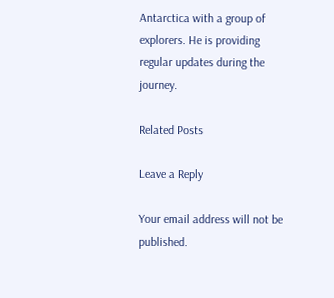Antarctica with a group of explorers. He is providing regular updates during the journey.

Related Posts

Leave a Reply

Your email address will not be published.